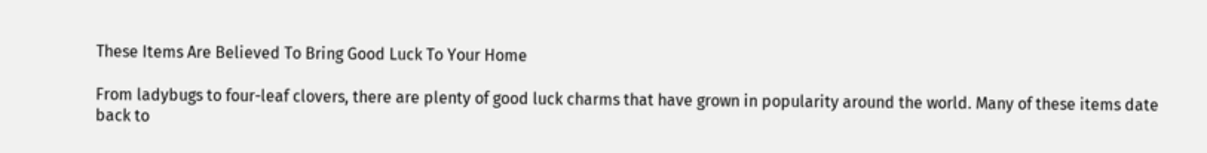These Items Are Believed To Bring Good Luck To Your Home

From ladybugs to four-leaf clovers, there are plenty of good luck charms that have grown in popularity around the world. Many of these items date back to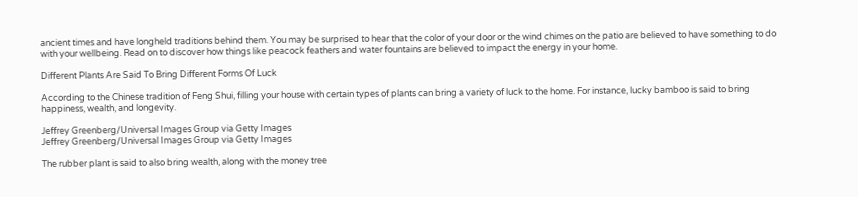ancient times and have longheld traditions behind them. You may be surprised to hear that the color of your door or the wind chimes on the patio are believed to have something to do with your wellbeing. Read on to discover how things like peacock feathers and water fountains are believed to impact the energy in your home.

Different Plants Are Said To Bring Different Forms Of Luck

According to the Chinese tradition of Feng Shui, filling your house with certain types of plants can bring a variety of luck to the home. For instance, lucky bamboo is said to bring happiness, wealth, and longevity.

Jeffrey Greenberg/Universal Images Group via Getty Images
Jeffrey Greenberg/Universal Images Group via Getty Images

The rubber plant is said to also bring wealth, along with the money tree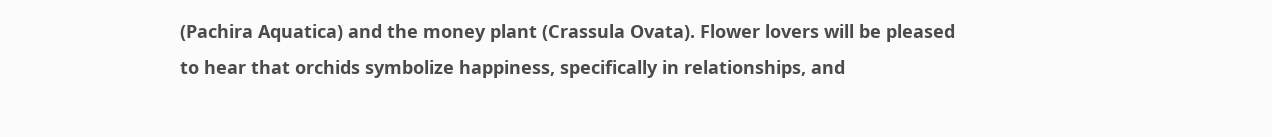(Pachira Aquatica) and the money plant (Crassula Ovata). Flower lovers will be pleased to hear that orchids symbolize happiness, specifically in relationships, and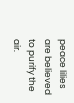peace lilies are believed to purify the air.